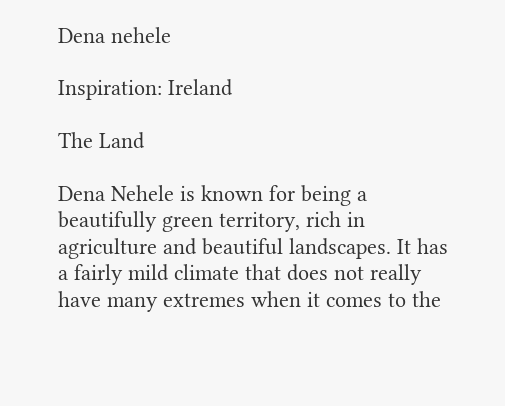Dena nehele

Inspiration: Ireland

The Land

Dena Nehele is known for being a beautifully green territory, rich in agriculture and beautiful landscapes. It has a fairly mild climate that does not really have many extremes when it comes to the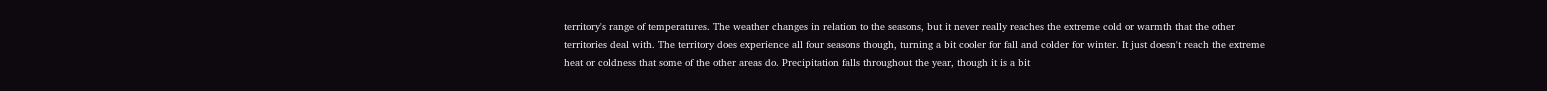territory's range of temperatures. The weather changes in relation to the seasons, but it never really reaches the extreme cold or warmth that the other territories deal with. The territory does experience all four seasons though, turning a bit cooler for fall and colder for winter. It just doesn't reach the extreme heat or coldness that some of the other areas do. Precipitation falls throughout the year, though it is a bit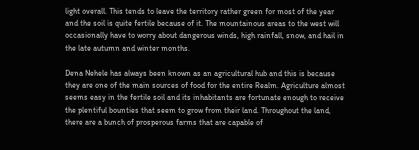light overall. This tends to leave the territory rather green for most of the year and the soil is quite fertile because of it. The mountainous areas to the west will occasionally have to worry about dangerous winds, high rainfall, snow, and hail in the late autumn and winter months.

Dena Nehele has always been known as an agricultural hub and this is because they are one of the main sources of food for the entire Realm. Agriculture almost seems easy in the fertile soil and its inhabitants are fortunate enough to receive the plentiful bounties that seem to grow from their land. Throughout the land, there are a bunch of prosperous farms that are capable of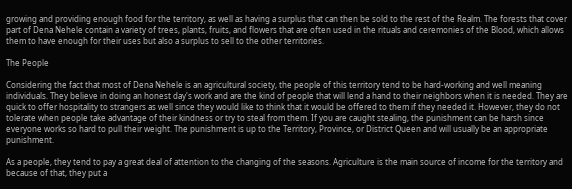growing and providing enough food for the territory, as well as having a surplus that can then be sold to the rest of the Realm. The forests that cover part of Dena Nehele contain a variety of trees, plants, fruits, and flowers that are often used in the rituals and ceremonies of the Blood, which allows them to have enough for their uses but also a surplus to sell to the other territories.

The People

Considering the fact that most of Dena Nehele is an agricultural society, the people of this territory tend to be hard-working and well meaning individuals. They believe in doing an honest day's work and are the kind of people that will lend a hand to their neighbors when it is needed. They are quick to offer hospitality to strangers as well since they would like to think that it would be offered to them if they needed it. However, they do not tolerate when people take advantage of their kindness or try to steal from them. If you are caught stealing, the punishment can be harsh since everyone works so hard to pull their weight. The punishment is up to the Territory, Province, or District Queen and will usually be an appropriate punishment.

As a people, they tend to pay a great deal of attention to the changing of the seasons. Agriculture is the main source of income for the territory and because of that, they put a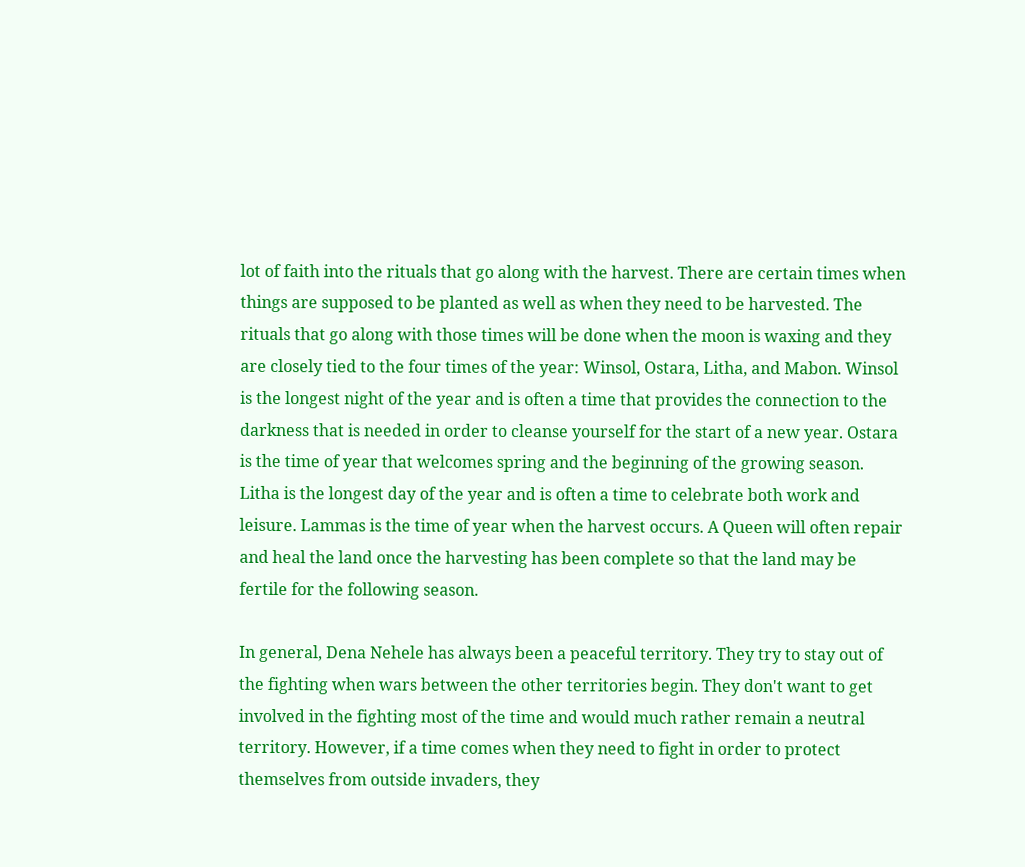lot of faith into the rituals that go along with the harvest. There are certain times when things are supposed to be planted as well as when they need to be harvested. The rituals that go along with those times will be done when the moon is waxing and they are closely tied to the four times of the year: Winsol, Ostara, Litha, and Mabon. Winsol is the longest night of the year and is often a time that provides the connection to the darkness that is needed in order to cleanse yourself for the start of a new year. Ostara is the time of year that welcomes spring and the beginning of the growing season. Litha is the longest day of the year and is often a time to celebrate both work and leisure. Lammas is the time of year when the harvest occurs. A Queen will often repair and heal the land once the harvesting has been complete so that the land may be fertile for the following season.

In general, Dena Nehele has always been a peaceful territory. They try to stay out of the fighting when wars between the other territories begin. They don't want to get involved in the fighting most of the time and would much rather remain a neutral territory. However, if a time comes when they need to fight in order to protect themselves from outside invaders, they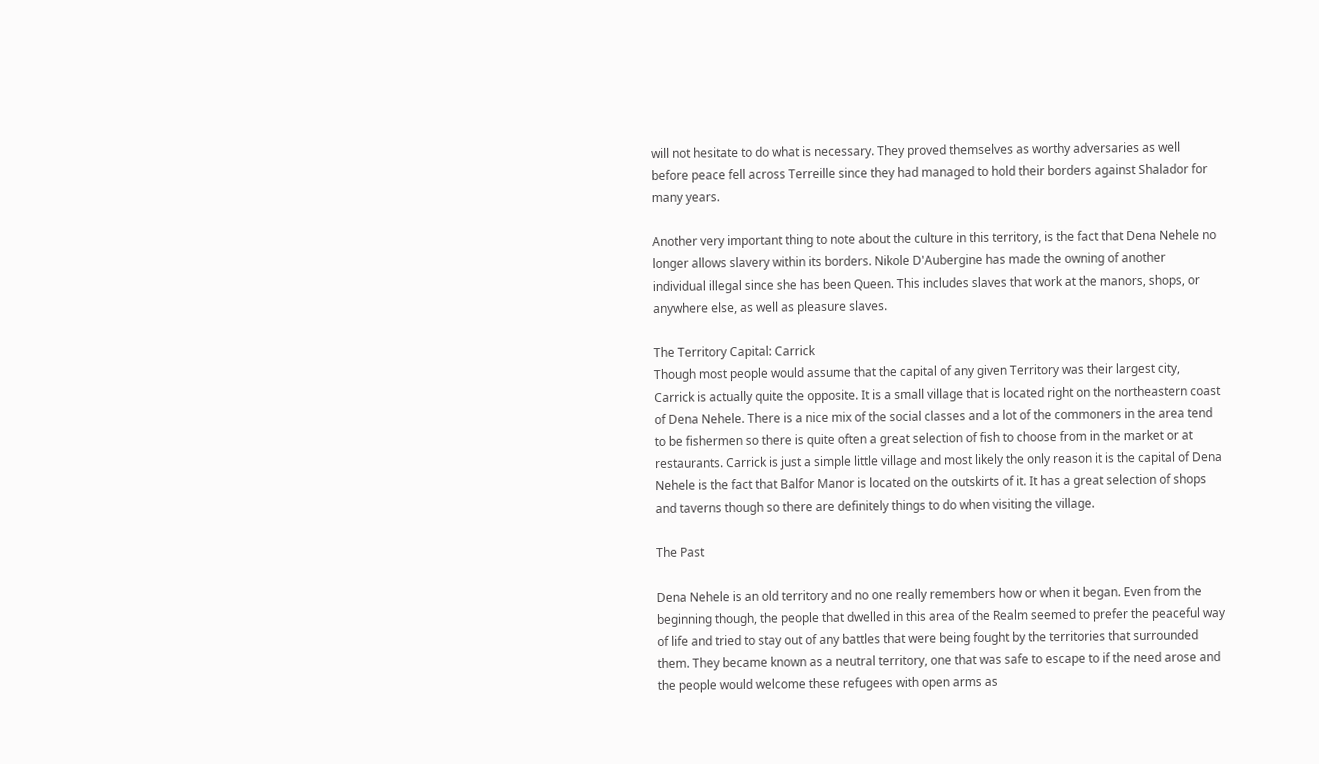will not hesitate to do what is necessary. They proved themselves as worthy adversaries as well before peace fell across Terreille since they had managed to hold their borders against Shalador for many years.

Another very important thing to note about the culture in this territory, is the fact that Dena Nehele no longer allows slavery within its borders. Nikole D'Aubergine has made the owning of another individual illegal since she has been Queen. This includes slaves that work at the manors, shops, or anywhere else, as well as pleasure slaves.

The Territory Capital: Carrick
Though most people would assume that the capital of any given Territory was their largest city, Carrick is actually quite the opposite. It is a small village that is located right on the northeastern coast of Dena Nehele. There is a nice mix of the social classes and a lot of the commoners in the area tend to be fishermen so there is quite often a great selection of fish to choose from in the market or at restaurants. Carrick is just a simple little village and most likely the only reason it is the capital of Dena Nehele is the fact that Balfor Manor is located on the outskirts of it. It has a great selection of shops and taverns though so there are definitely things to do when visiting the village.

The Past

Dena Nehele is an old territory and no one really remembers how or when it began. Even from the beginning though, the people that dwelled in this area of the Realm seemed to prefer the peaceful way of life and tried to stay out of any battles that were being fought by the territories that surrounded them. They became known as a neutral territory, one that was safe to escape to if the need arose and the people would welcome these refugees with open arms as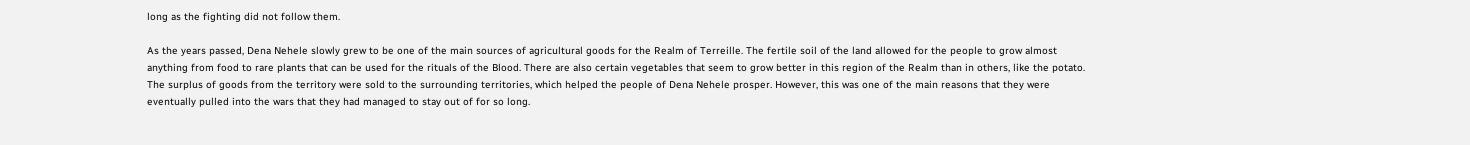long as the fighting did not follow them.

As the years passed, Dena Nehele slowly grew to be one of the main sources of agricultural goods for the Realm of Terreille. The fertile soil of the land allowed for the people to grow almost anything from food to rare plants that can be used for the rituals of the Blood. There are also certain vegetables that seem to grow better in this region of the Realm than in others, like the potato. The surplus of goods from the territory were sold to the surrounding territories, which helped the people of Dena Nehele prosper. However, this was one of the main reasons that they were eventually pulled into the wars that they had managed to stay out of for so long.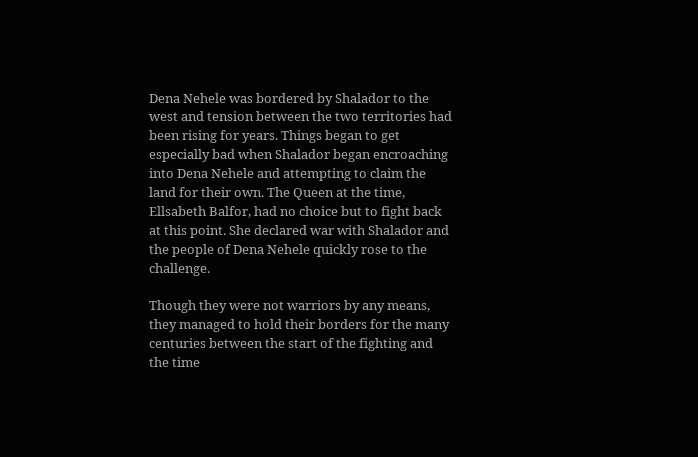Dena Nehele was bordered by Shalador to the west and tension between the two territories had been rising for years. Things began to get especially bad when Shalador began encroaching into Dena Nehele and attempting to claim the land for their own. The Queen at the time, Ellsabeth Balfor, had no choice but to fight back at this point. She declared war with Shalador and the people of Dena Nehele quickly rose to the challenge.

Though they were not warriors by any means, they managed to hold their borders for the many centuries between the start of the fighting and the time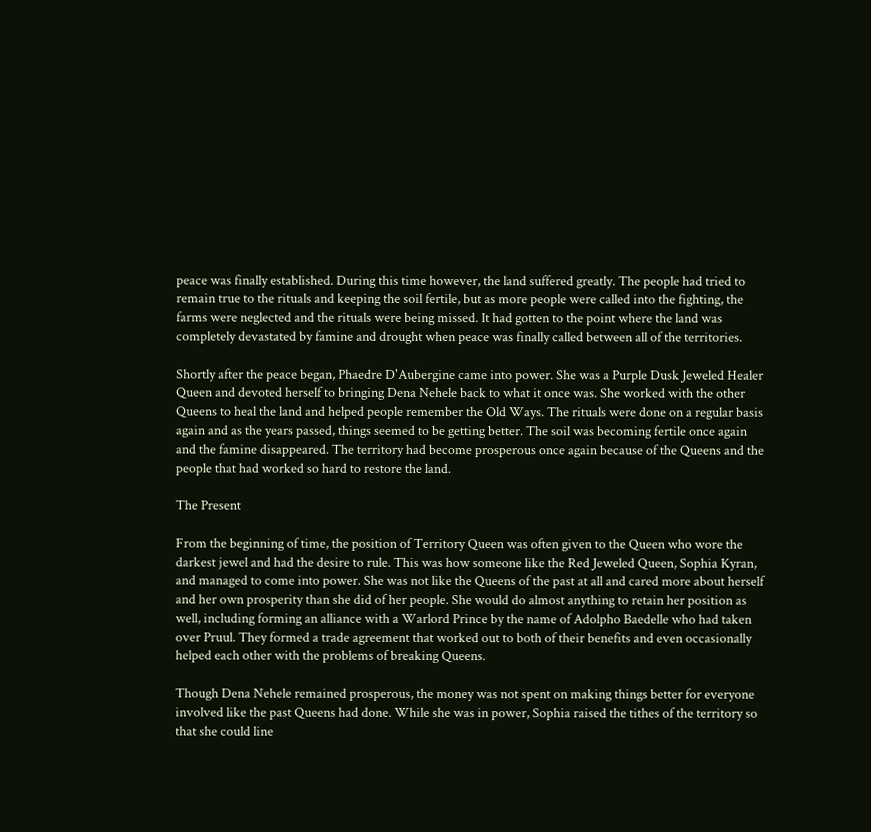peace was finally established. During this time however, the land suffered greatly. The people had tried to remain true to the rituals and keeping the soil fertile, but as more people were called into the fighting, the farms were neglected and the rituals were being missed. It had gotten to the point where the land was completely devastated by famine and drought when peace was finally called between all of the territories.

Shortly after the peace began, Phaedre D'Aubergine came into power. She was a Purple Dusk Jeweled Healer Queen and devoted herself to bringing Dena Nehele back to what it once was. She worked with the other Queens to heal the land and helped people remember the Old Ways. The rituals were done on a regular basis again and as the years passed, things seemed to be getting better. The soil was becoming fertile once again and the famine disappeared. The territory had become prosperous once again because of the Queens and the people that had worked so hard to restore the land.

The Present

From the beginning of time, the position of Territory Queen was often given to the Queen who wore the darkest jewel and had the desire to rule. This was how someone like the Red Jeweled Queen, Sophia Kyran, and managed to come into power. She was not like the Queens of the past at all and cared more about herself and her own prosperity than she did of her people. She would do almost anything to retain her position as well, including forming an alliance with a Warlord Prince by the name of Adolpho Baedelle who had taken over Pruul. They formed a trade agreement that worked out to both of their benefits and even occasionally helped each other with the problems of breaking Queens.

Though Dena Nehele remained prosperous, the money was not spent on making things better for everyone involved like the past Queens had done. While she was in power, Sophia raised the tithes of the territory so that she could line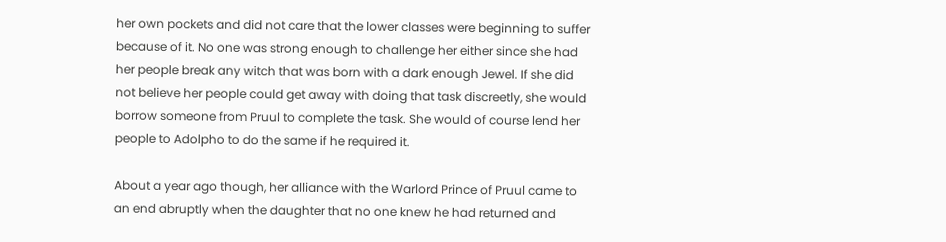her own pockets and did not care that the lower classes were beginning to suffer because of it. No one was strong enough to challenge her either since she had her people break any witch that was born with a dark enough Jewel. If she did not believe her people could get away with doing that task discreetly, she would borrow someone from Pruul to complete the task. She would of course lend her people to Adolpho to do the same if he required it.

About a year ago though, her alliance with the Warlord Prince of Pruul came to an end abruptly when the daughter that no one knew he had returned and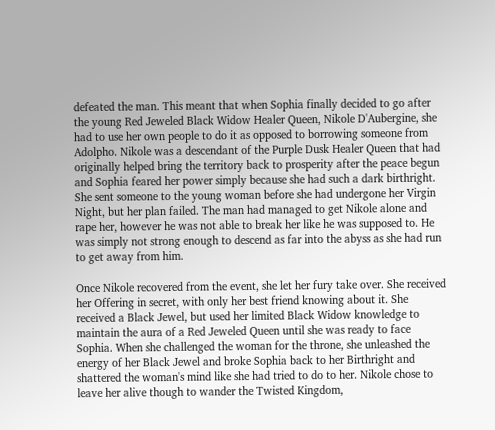defeated the man. This meant that when Sophia finally decided to go after the young Red Jeweled Black Widow Healer Queen, Nikole D'Aubergine, she had to use her own people to do it as opposed to borrowing someone from Adolpho. Nikole was a descendant of the Purple Dusk Healer Queen that had originally helped bring the territory back to prosperity after the peace begun and Sophia feared her power simply because she had such a dark birthright. She sent someone to the young woman before she had undergone her Virgin Night, but her plan failed. The man had managed to get Nikole alone and rape her, however he was not able to break her like he was supposed to. He was simply not strong enough to descend as far into the abyss as she had run to get away from him.

Once Nikole recovered from the event, she let her fury take over. She received her Offering in secret, with only her best friend knowing about it. She received a Black Jewel, but used her limited Black Widow knowledge to maintain the aura of a Red Jeweled Queen until she was ready to face Sophia. When she challenged the woman for the throne, she unleashed the energy of her Black Jewel and broke Sophia back to her Birthright and shattered the woman's mind like she had tried to do to her. Nikole chose to leave her alive though to wander the Twisted Kingdom,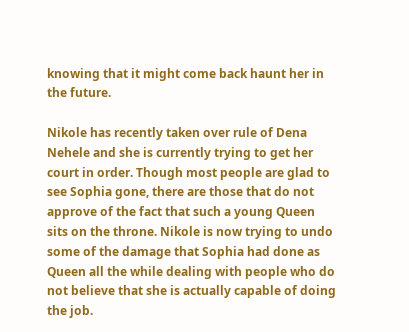knowing that it might come back haunt her in the future.

Nikole has recently taken over rule of Dena Nehele and she is currently trying to get her court in order. Though most people are glad to see Sophia gone, there are those that do not approve of the fact that such a young Queen sits on the throne. Nikole is now trying to undo some of the damage that Sophia had done as Queen all the while dealing with people who do not believe that she is actually capable of doing the job.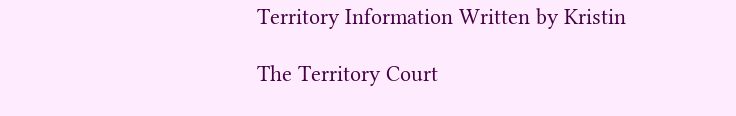Territory Information Written by Kristin

The Territory Court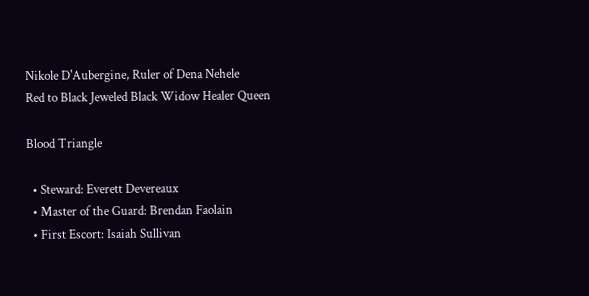Nikole D'Aubergine, Ruler of Dena Nehele
Red to Black Jeweled Black Widow Healer Queen

Blood Triangle

  • Steward: Everett Devereaux
  • Master of the Guard: Brendan Faolain
  • First Escort: Isaiah Sullivan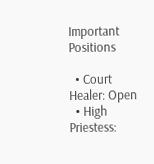Important Positions

  • Court Healer: Open
  • High Priestess: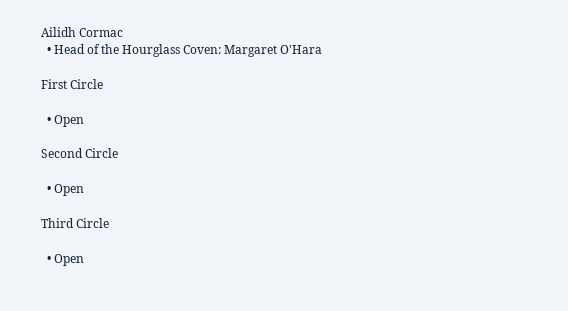Ailidh Cormac
  • Head of the Hourglass Coven: Margaret O'Hara

First Circle

  • Open

Second Circle

  • Open

Third Circle

  • Open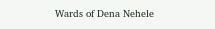Wards of Dena Nehele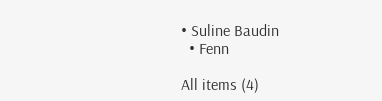• Suline Baudin
  • Fenn

All items (4)